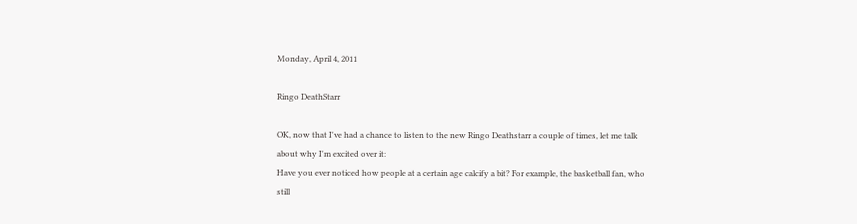Monday, April 4, 2011

Ringo DeathStarr

OK, now that I've had a chance to listen to the new Ringo Deathstarr a couple of times, let me talk about why I'm excited over it:
Have you ever noticed how people at a certain age calcify a bit? For example, the basketball fan, who still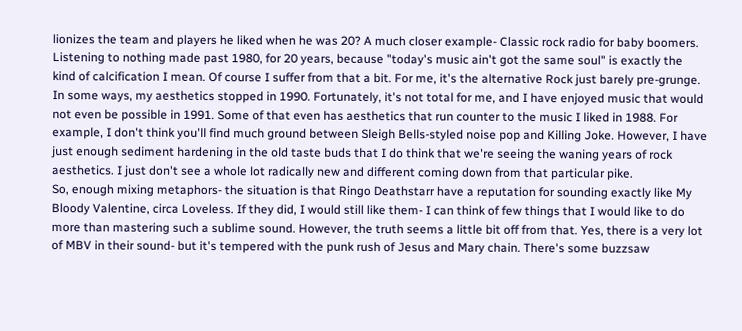lionizes the team and players he liked when he was 20? A much closer example- Classic rock radio for baby boomers. Listening to nothing made past 1980, for 20 years, because "today's music ain't got the same soul" is exactly the kind of calcification I mean. Of course I suffer from that a bit. For me, it's the alternative Rock just barely pre-grunge. In some ways, my aesthetics stopped in 1990. Fortunately, it's not total for me, and I have enjoyed music that would not even be possible in 1991. Some of that even has aesthetics that run counter to the music I liked in 1988. For example, I don't think you'll find much ground between Sleigh Bells-styled noise pop and Killing Joke. However, I have just enough sediment hardening in the old taste buds that I do think that we're seeing the waning years of rock aesthetics. I just don't see a whole lot radically new and different coming down from that particular pike.
So, enough mixing metaphors- the situation is that Ringo Deathstarr have a reputation for sounding exactly like My Bloody Valentine, circa Loveless. If they did, I would still like them- I can think of few things that I would like to do more than mastering such a sublime sound. However, the truth seems a little bit off from that. Yes, there is a very lot of MBV in their sound- but it's tempered with the punk rush of Jesus and Mary chain. There's some buzzsaw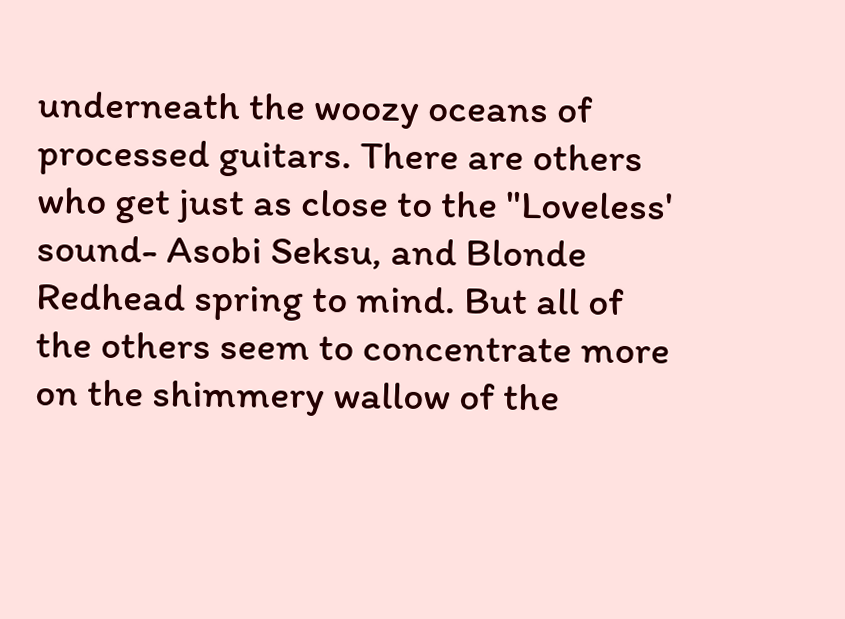underneath the woozy oceans of processed guitars. There are others who get just as close to the "Loveless' sound- Asobi Seksu, and Blonde Redhead spring to mind. But all of the others seem to concentrate more on the shimmery wallow of the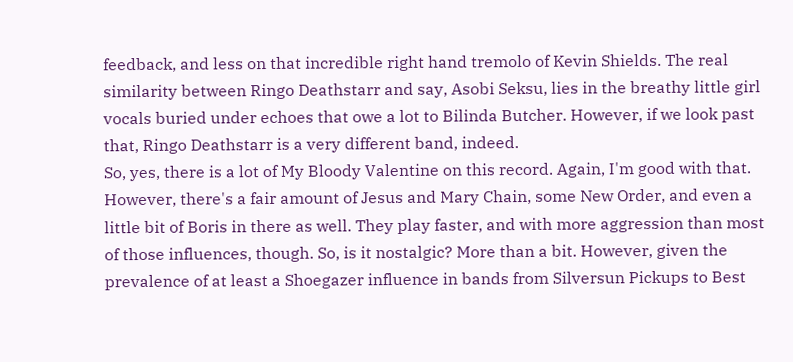feedback, and less on that incredible right hand tremolo of Kevin Shields. The real similarity between Ringo Deathstarr and say, Asobi Seksu, lies in the breathy little girl vocals buried under echoes that owe a lot to Bilinda Butcher. However, if we look past that, Ringo Deathstarr is a very different band, indeed.
So, yes, there is a lot of My Bloody Valentine on this record. Again, I'm good with that. However, there's a fair amount of Jesus and Mary Chain, some New Order, and even a little bit of Boris in there as well. They play faster, and with more aggression than most of those influences, though. So, is it nostalgic? More than a bit. However, given the prevalence of at least a Shoegazer influence in bands from Silversun Pickups to Best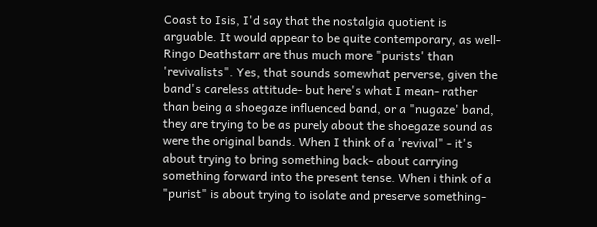Coast to Isis, I'd say that the nostalgia quotient is arguable. It would appear to be quite contemporary, as well- Ringo Deathstarr are thus much more "purists' than 'revivalists". Yes, that sounds somewhat perverse, given the band's careless attitude- but here's what I mean- rather than being a shoegaze influenced band, or a "nugaze' band, they are trying to be as purely about the shoegaze sound as were the original bands. When I think of a 'revival" - it's about trying to bring something back- about carrying something forward into the present tense. When i think of a "purist" is about trying to isolate and preserve something-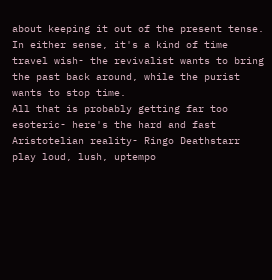about keeping it out of the present tense. In either sense, it's a kind of time travel wish- the revivalist wants to bring the past back around, while the purist wants to stop time.
All that is probably getting far too esoteric- here's the hard and fast Aristotelian reality- Ringo Deathstarr play loud, lush, uptempo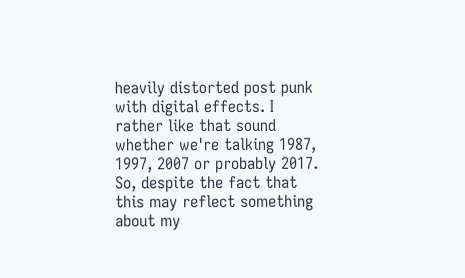heavily distorted post punk with digital effects. I rather like that sound whether we're talking 1987, 1997, 2007 or probably 2017. So, despite the fact that this may reflect something about my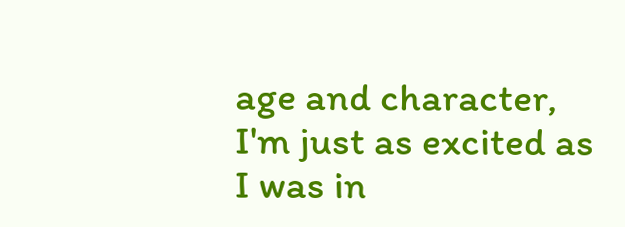age and character, I'm just as excited as I was in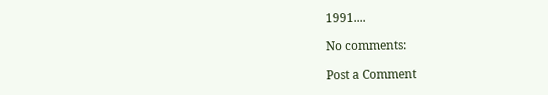1991....

No comments:

Post a Comment